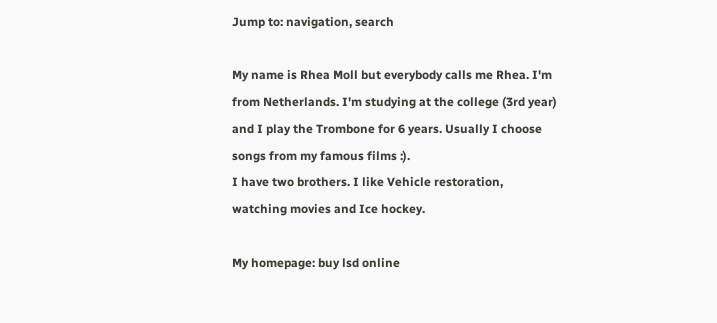Jump to: navigation, search

My name is Rhea Moll but everybody calls me Rhea. I'm from Netherlands. I'm studying at the college (3rd year) and I play the Trombone for 6 years. Usually I choose songs from my famous films :).
I have two brothers. I like Vehicle restoration, watching movies and Ice hockey.

My homepage: buy lsd online